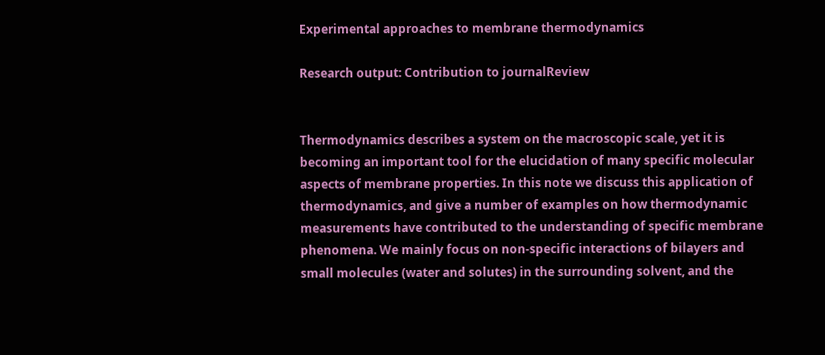Experimental approaches to membrane thermodynamics

Research output: Contribution to journalReview


Thermodynamics describes a system on the macroscopic scale, yet it is becoming an important tool for the elucidation of many specific molecular aspects of membrane properties. In this note we discuss this application of thermodynamics, and give a number of examples on how thermodynamic measurements have contributed to the understanding of specific membrane phenomena. We mainly focus on non-specific interactions of bilayers and small molecules (water and solutes) in the surrounding solvent, and the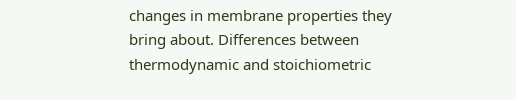changes in membrane properties they bring about. Differences between thermodynamic and stoichiometric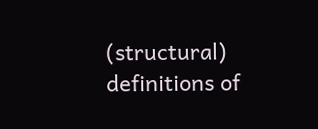(structural) definitions of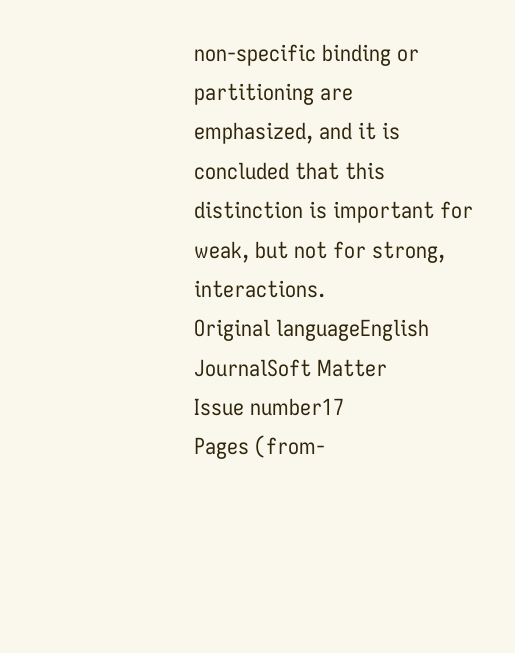non-specific binding or partitioning are emphasized, and it is concluded that this distinction is important for weak, but not for strong, interactions.
Original languageEnglish
JournalSoft Matter
Issue number17
Pages (from-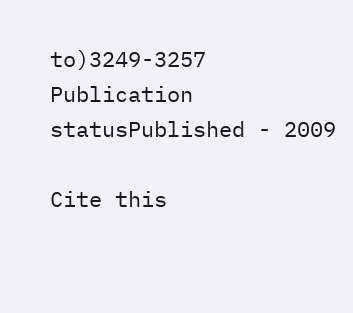to)3249-3257
Publication statusPublished - 2009

Cite this